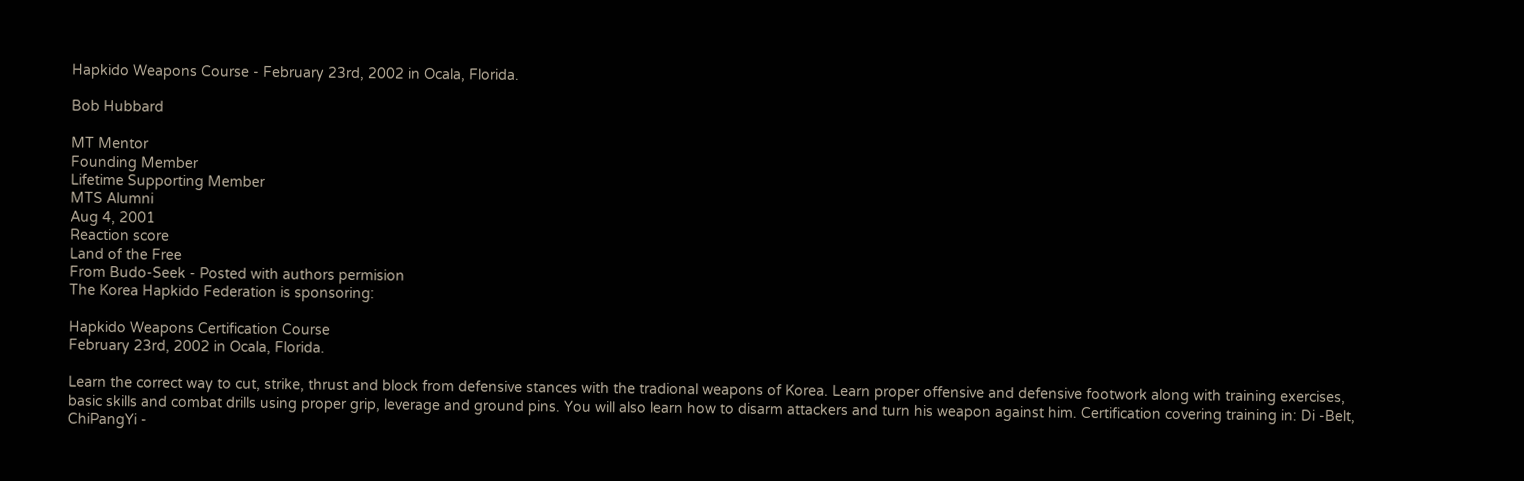Hapkido Weapons Course - February 23rd, 2002 in Ocala, Florida.

Bob Hubbard

MT Mentor
Founding Member
Lifetime Supporting Member
MTS Alumni
Aug 4, 2001
Reaction score
Land of the Free
From Budo-Seek - Posted with authors permision
The Korea Hapkido Federation is sponsoring:

Hapkido Weapons Certification Course
February 23rd, 2002 in Ocala, Florida.

Learn the correct way to cut, strike, thrust and block from defensive stances with the tradional weapons of Korea. Learn proper offensive and defensive footwork along with training exercises, basic skills and combat drills using proper grip, leverage and ground pins. You will also learn how to disarm attackers and turn his weapon against him. Certification covering training in: Di -Belt, ChiPangYi -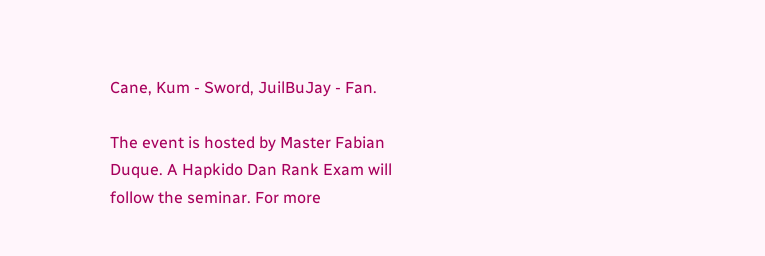Cane, Kum - Sword, JuilBuJay - Fan.

The event is hosted by Master Fabian Duque. A Hapkido Dan Rank Exam will follow the seminar. For more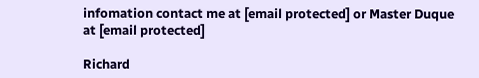infomation contact me at [email protected] or Master Duque at [email protected]

Richard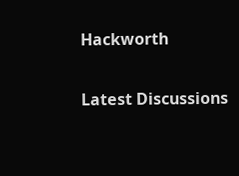Hackworth

Latest Discussions